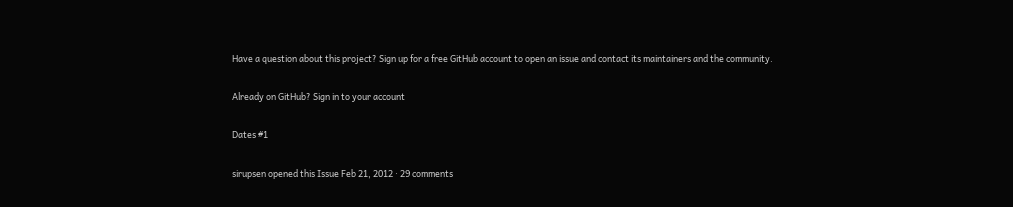Have a question about this project? Sign up for a free GitHub account to open an issue and contact its maintainers and the community.

Already on GitHub? Sign in to your account

Dates #1

sirupsen opened this Issue Feb 21, 2012 · 29 comments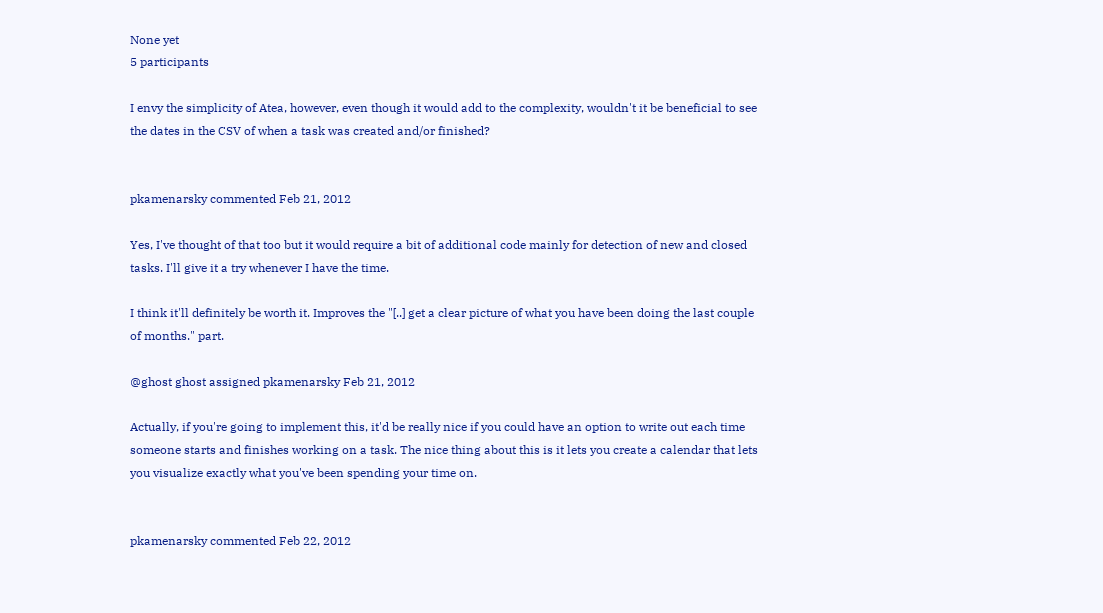None yet
5 participants

I envy the simplicity of Atea, however, even though it would add to the complexity, wouldn't it be beneficial to see the dates in the CSV of when a task was created and/or finished?


pkamenarsky commented Feb 21, 2012

Yes, I've thought of that too but it would require a bit of additional code mainly for detection of new and closed tasks. I'll give it a try whenever I have the time.

I think it'll definitely be worth it. Improves the "[..] get a clear picture of what you have been doing the last couple of months." part.

@ghost ghost assigned pkamenarsky Feb 21, 2012

Actually, if you're going to implement this, it'd be really nice if you could have an option to write out each time someone starts and finishes working on a task. The nice thing about this is it lets you create a calendar that lets you visualize exactly what you've been spending your time on.


pkamenarsky commented Feb 22, 2012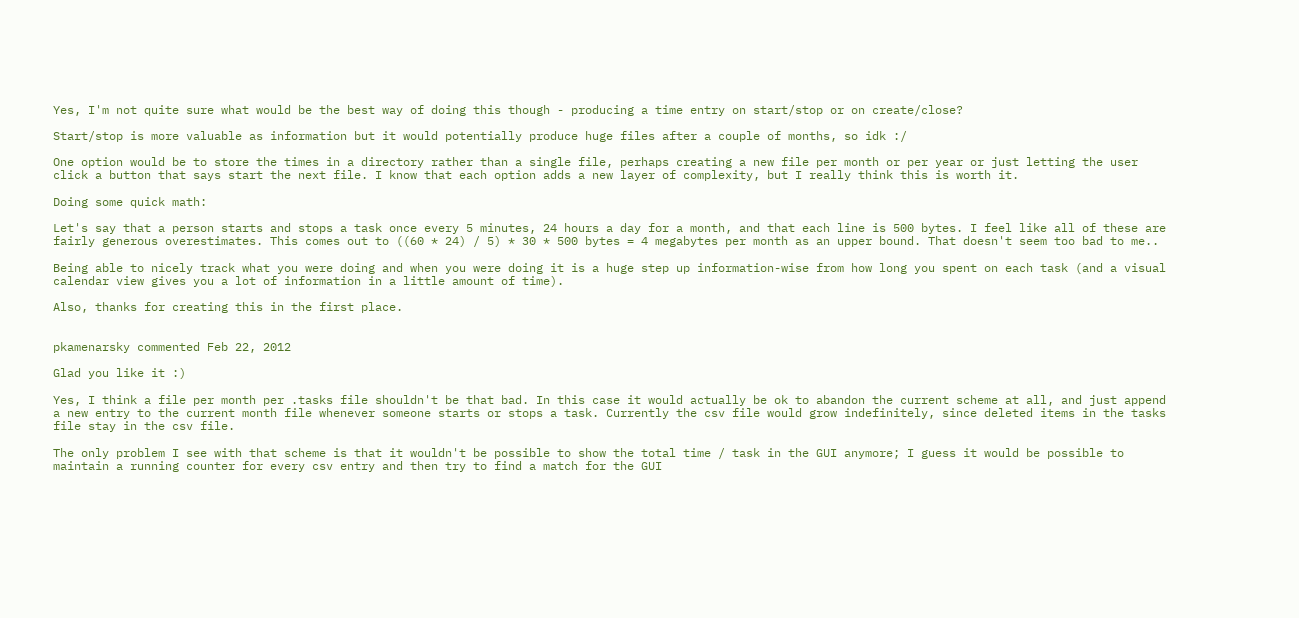Yes, I'm not quite sure what would be the best way of doing this though - producing a time entry on start/stop or on create/close?

Start/stop is more valuable as information but it would potentially produce huge files after a couple of months, so idk :/

One option would be to store the times in a directory rather than a single file, perhaps creating a new file per month or per year or just letting the user click a button that says start the next file. I know that each option adds a new layer of complexity, but I really think this is worth it.

Doing some quick math:

Let's say that a person starts and stops a task once every 5 minutes, 24 hours a day for a month, and that each line is 500 bytes. I feel like all of these are fairly generous overestimates. This comes out to ((60 * 24) / 5) * 30 * 500 bytes = 4 megabytes per month as an upper bound. That doesn't seem too bad to me..

Being able to nicely track what you were doing and when you were doing it is a huge step up information-wise from how long you spent on each task (and a visual calendar view gives you a lot of information in a little amount of time).

Also, thanks for creating this in the first place.


pkamenarsky commented Feb 22, 2012

Glad you like it :)

Yes, I think a file per month per .tasks file shouldn't be that bad. In this case it would actually be ok to abandon the current scheme at all, and just append a new entry to the current month file whenever someone starts or stops a task. Currently the csv file would grow indefinitely, since deleted items in the tasks file stay in the csv file.

The only problem I see with that scheme is that it wouldn't be possible to show the total time / task in the GUI anymore; I guess it would be possible to maintain a running counter for every csv entry and then try to find a match for the GUI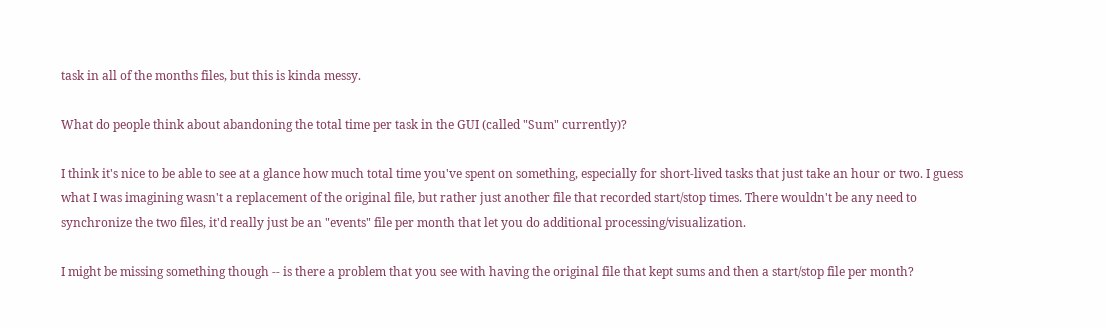task in all of the months files, but this is kinda messy.

What do people think about abandoning the total time per task in the GUI (called "Sum" currently)?

I think it's nice to be able to see at a glance how much total time you've spent on something, especially for short-lived tasks that just take an hour or two. I guess what I was imagining wasn't a replacement of the original file, but rather just another file that recorded start/stop times. There wouldn't be any need to synchronize the two files, it'd really just be an "events" file per month that let you do additional processing/visualization.

I might be missing something though -- is there a problem that you see with having the original file that kept sums and then a start/stop file per month?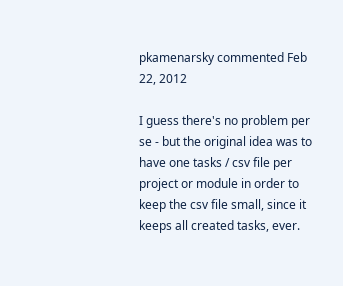pkamenarsky commented Feb 22, 2012

I guess there's no problem per se - but the original idea was to have one tasks / csv file per project or module in order to keep the csv file small, since it keeps all created tasks, ever.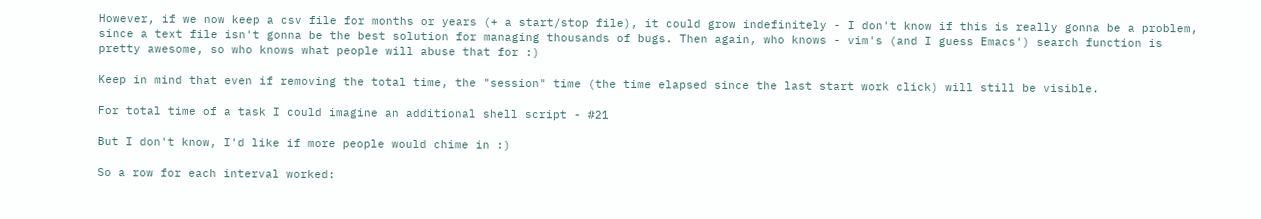However, if we now keep a csv file for months or years (+ a start/stop file), it could grow indefinitely - I don't know if this is really gonna be a problem, since a text file isn't gonna be the best solution for managing thousands of bugs. Then again, who knows - vim's (and I guess Emacs') search function is pretty awesome, so who knows what people will abuse that for :)

Keep in mind that even if removing the total time, the "session" time (the time elapsed since the last start work click) will still be visible.

For total time of a task I could imagine an additional shell script - #21

But I don't know, I'd like if more people would chime in :)

So a row for each interval worked: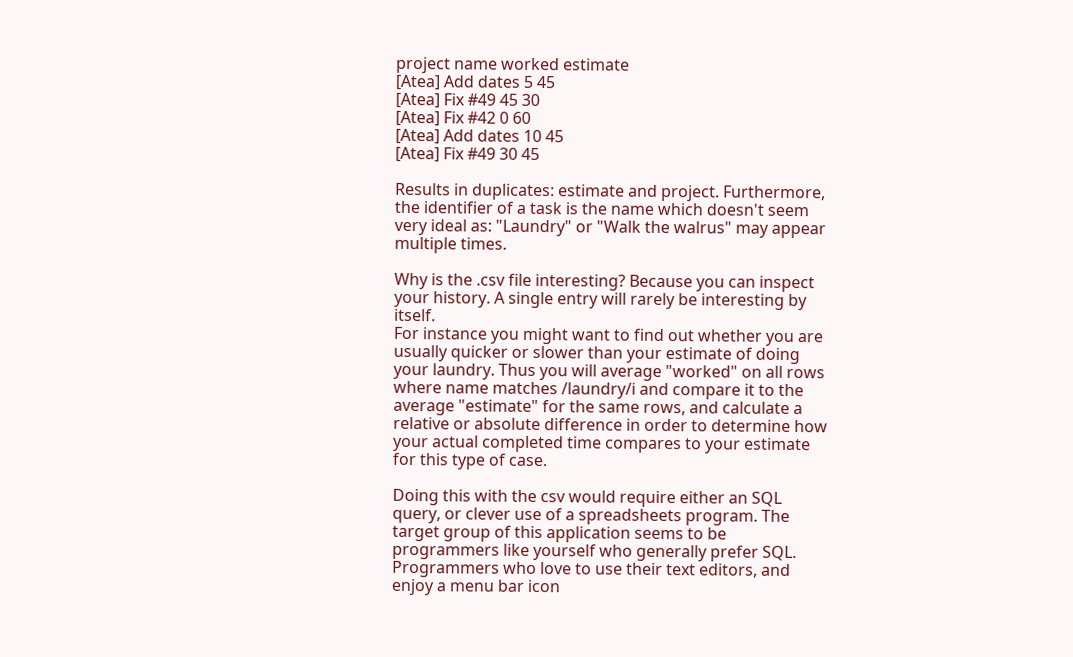project name worked estimate
[Atea] Add dates 5 45
[Atea] Fix #49 45 30
[Atea] Fix #42 0 60
[Atea] Add dates 10 45
[Atea] Fix #49 30 45

Results in duplicates: estimate and project. Furthermore, the identifier of a task is the name which doesn't seem very ideal as: "Laundry" or "Walk the walrus" may appear multiple times.

Why is the .csv file interesting? Because you can inspect your history. A single entry will rarely be interesting by itself.
For instance you might want to find out whether you are usually quicker or slower than your estimate of doing your laundry. Thus you will average "worked" on all rows where name matches /laundry/i and compare it to the average "estimate" for the same rows, and calculate a relative or absolute difference in order to determine how your actual completed time compares to your estimate for this type of case.

Doing this with the csv would require either an SQL query, or clever use of a spreadsheets program. The target group of this application seems to be programmers like yourself who generally prefer SQL. Programmers who love to use their text editors, and enjoy a menu bar icon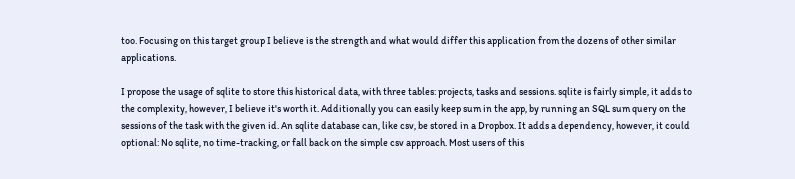too. Focusing on this target group I believe is the strength and what would differ this application from the dozens of other similar applications.

I propose the usage of sqlite to store this historical data, with three tables: projects, tasks and sessions. sqlite is fairly simple, it adds to the complexity, however, I believe it's worth it. Additionally you can easily keep sum in the app, by running an SQL sum query on the sessions of the task with the given id. An sqlite database can, like csv, be stored in a Dropbox. It adds a dependency, however, it could optional: No sqlite, no time-tracking, or fall back on the simple csv approach. Most users of this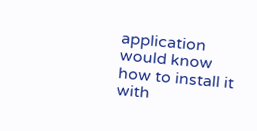application would know how to install it with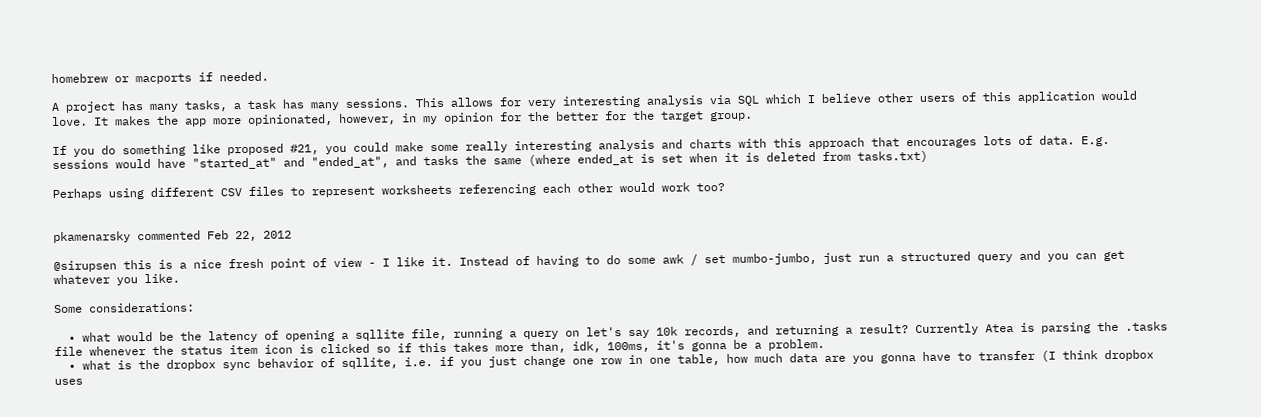homebrew or macports if needed.

A project has many tasks, a task has many sessions. This allows for very interesting analysis via SQL which I believe other users of this application would love. It makes the app more opinionated, however, in my opinion for the better for the target group.

If you do something like proposed #21, you could make some really interesting analysis and charts with this approach that encourages lots of data. E.g. sessions would have "started_at" and "ended_at", and tasks the same (where ended_at is set when it is deleted from tasks.txt)

Perhaps using different CSV files to represent worksheets referencing each other would work too?


pkamenarsky commented Feb 22, 2012

@sirupsen this is a nice fresh point of view - I like it. Instead of having to do some awk / set mumbo-jumbo, just run a structured query and you can get whatever you like.

Some considerations:

  • what would be the latency of opening a sqllite file, running a query on let's say 10k records, and returning a result? Currently Atea is parsing the .tasks file whenever the status item icon is clicked so if this takes more than, idk, 100ms, it's gonna be a problem.
  • what is the dropbox sync behavior of sqllite, i.e. if you just change one row in one table, how much data are you gonna have to transfer (I think dropbox uses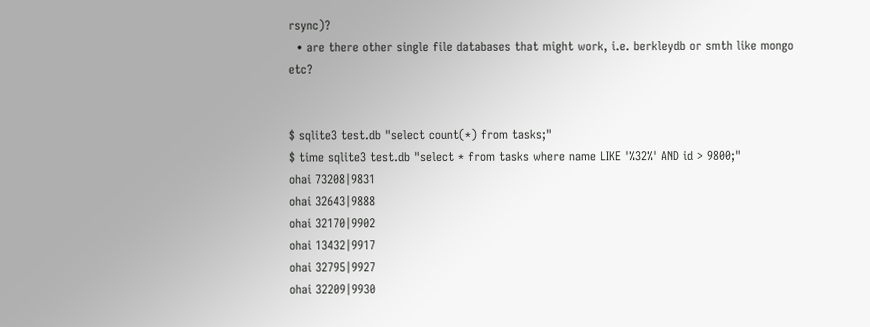rsync)?
  • are there other single file databases that might work, i.e. berkleydb or smth like mongo etc?


$ sqlite3 test.db "select count(*) from tasks;"
$ time sqlite3 test.db "select * from tasks where name LIKE '%32%' AND id > 9800;"
ohai 73208|9831
ohai 32643|9888
ohai 32170|9902
ohai 13432|9917
ohai 32795|9927
ohai 32209|9930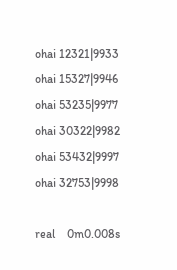ohai 12321|9933
ohai 15327|9946
ohai 53235|9977
ohai 30322|9982
ohai 53432|9997
ohai 32753|9998

real    0m0.008s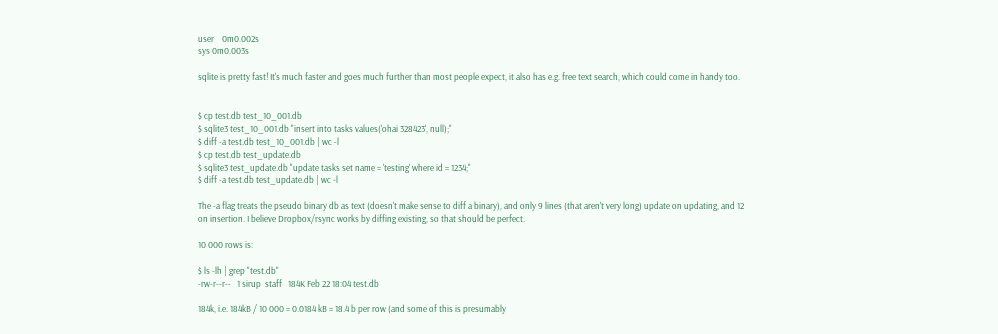user    0m0.002s
sys 0m0.003s

sqlite is pretty fast! It's much faster and goes much further than most people expect, it also has e.g. free text search, which could come in handy too.


$ cp test.db test_10_001.db
$ sqlite3 test_10_001.db "insert into tasks values('ohai 328423', null);"
$ diff -a test.db test_10_001.db | wc -l
$ cp test.db test_update.db
$ sqlite3 test_update.db "update tasks set name = 'testing' where id = 1234;"
$ diff -a test.db test_update.db | wc -l

The -a flag treats the pseudo binary db as text (doesn't make sense to diff a binary), and only 9 lines (that aren't very long) update on updating, and 12 on insertion. I believe Dropbox/rsync works by diffing existing, so that should be perfect.

10 000 rows is:

$ ls -lh | grep "test.db"
-rw-r--r--   1 sirup  staff   184K Feb 22 18:04 test.db

184k, i.e. 184kB / 10 000 = 0.0184 kB = 18.4 b per row (and some of this is presumably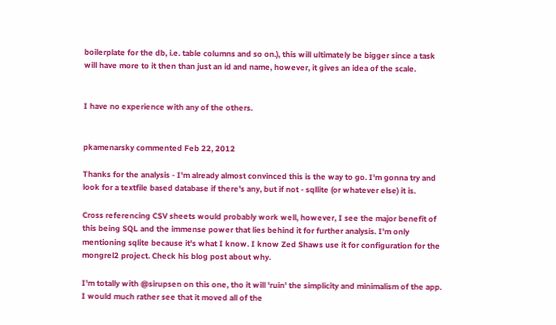boilerplate for the db, i.e. table columns and so on.), this will ultimately be bigger since a task will have more to it then than just an id and name, however, it gives an idea of the scale.


I have no experience with any of the others.


pkamenarsky commented Feb 22, 2012

Thanks for the analysis - I'm already almost convinced this is the way to go. I'm gonna try and look for a textfile based database if there's any, but if not - sqllite (or whatever else) it is.

Cross referencing CSV sheets would probably work well, however, I see the major benefit of this being SQL and the immense power that lies behind it for further analysis. I'm only mentioning sqlite because it's what I know. I know Zed Shaws use it for configuration for the mongrel2 project. Check his blog post about why.

I'm totally with @sirupsen on this one, tho it will 'ruin' the simplicity and minimalism of the app. I would much rather see that it moved all of the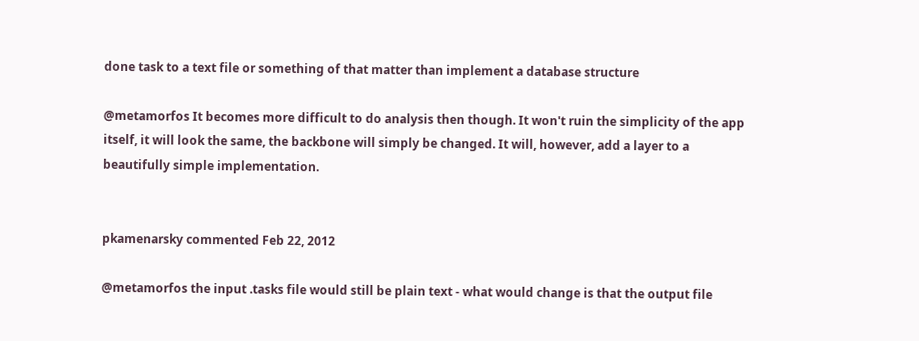done task to a text file or something of that matter than implement a database structure

@metamorfos It becomes more difficult to do analysis then though. It won't ruin the simplicity of the app itself, it will look the same, the backbone will simply be changed. It will, however, add a layer to a beautifully simple implementation.


pkamenarsky commented Feb 22, 2012

@metamorfos the input .tasks file would still be plain text - what would change is that the output file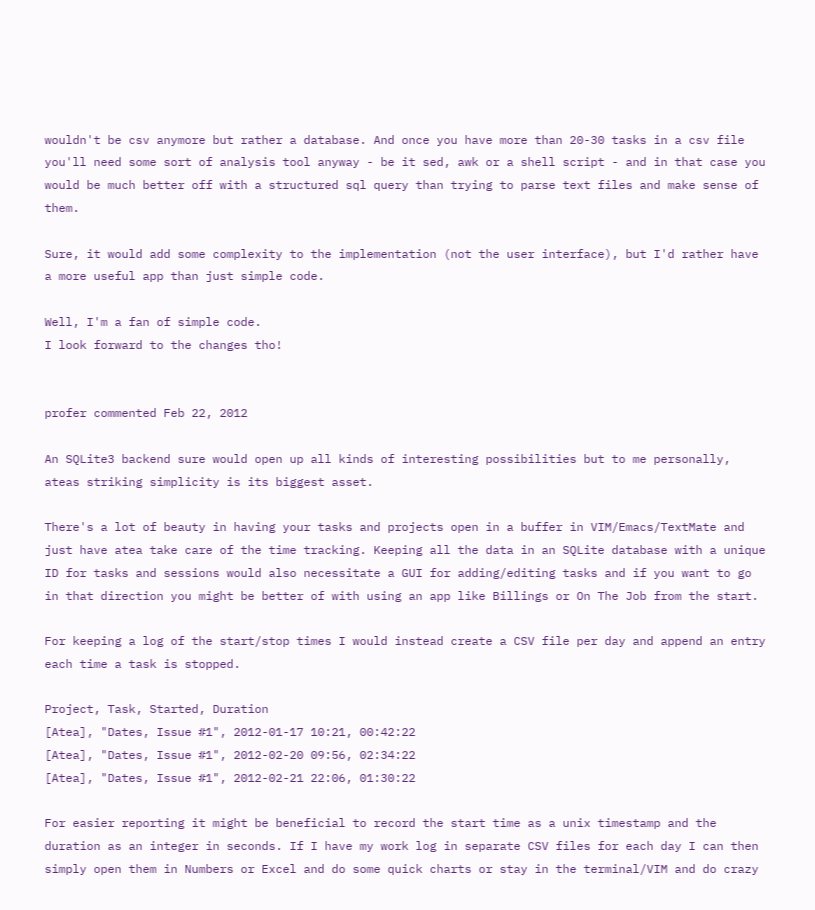wouldn't be csv anymore but rather a database. And once you have more than 20-30 tasks in a csv file you'll need some sort of analysis tool anyway - be it sed, awk or a shell script - and in that case you would be much better off with a structured sql query than trying to parse text files and make sense of them.

Sure, it would add some complexity to the implementation (not the user interface), but I'd rather have a more useful app than just simple code.

Well, I'm a fan of simple code.
I look forward to the changes tho!


profer commented Feb 22, 2012

An SQLite3 backend sure would open up all kinds of interesting possibilities but to me personally, ateas striking simplicity is its biggest asset.

There's a lot of beauty in having your tasks and projects open in a buffer in VIM/Emacs/TextMate and just have atea take care of the time tracking. Keeping all the data in an SQLite database with a unique ID for tasks and sessions would also necessitate a GUI for adding/editing tasks and if you want to go in that direction you might be better of with using an app like Billings or On The Job from the start.

For keeping a log of the start/stop times I would instead create a CSV file per day and append an entry each time a task is stopped.

Project, Task, Started, Duration
[Atea], "Dates, Issue #1", 2012-01-17 10:21, 00:42:22
[Atea], "Dates, Issue #1", 2012-02-20 09:56, 02:34:22
[Atea], "Dates, Issue #1", 2012-02-21 22:06, 01:30:22

For easier reporting it might be beneficial to record the start time as a unix timestamp and the duration as an integer in seconds. If I have my work log in separate CSV files for each day I can then simply open them in Numbers or Excel and do some quick charts or stay in the terminal/VIM and do crazy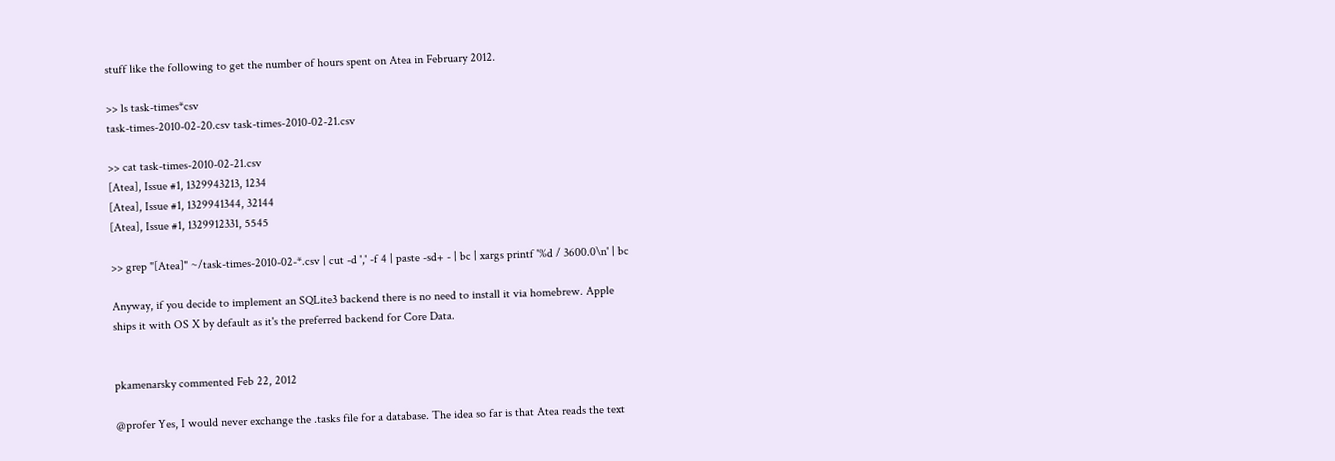stuff like the following to get the number of hours spent on Atea in February 2012.

>> ls task-times*csv
task-times-2010-02-20.csv task-times-2010-02-21.csv

>> cat task-times-2010-02-21.csv
[Atea], Issue #1, 1329943213, 1234
[Atea], Issue #1, 1329941344, 32144
[Atea], Issue #1, 1329912331, 5545

>> grep "[Atea]" ~/task-times-2010-02-*.csv | cut -d ',' -f 4 | paste -sd+ - | bc | xargs printf '%d / 3600.0\n' | bc

Anyway, if you decide to implement an SQLite3 backend there is no need to install it via homebrew. Apple ships it with OS X by default as it's the preferred backend for Core Data.


pkamenarsky commented Feb 22, 2012

@profer Yes, I would never exchange the .tasks file for a database. The idea so far is that Atea reads the text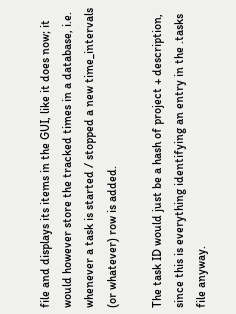file and displays its items in the GUI, like it does now; it would however store the tracked times in a database, i.e. whenever a task is started / stopped a new time_intervals (or whatever) row is added.

The task ID would just be a hash of project + description, since this is everything identifying an entry in the .tasks file anyway.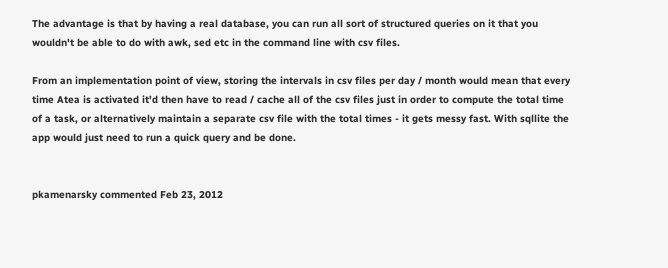The advantage is that by having a real database, you can run all sort of structured queries on it that you wouldn't be able to do with awk, sed etc in the command line with csv files.

From an implementation point of view, storing the intervals in csv files per day / month would mean that every time Atea is activated it'd then have to read / cache all of the csv files just in order to compute the total time of a task, or alternatively maintain a separate csv file with the total times - it gets messy fast. With sqllite the app would just need to run a quick query and be done.


pkamenarsky commented Feb 23, 2012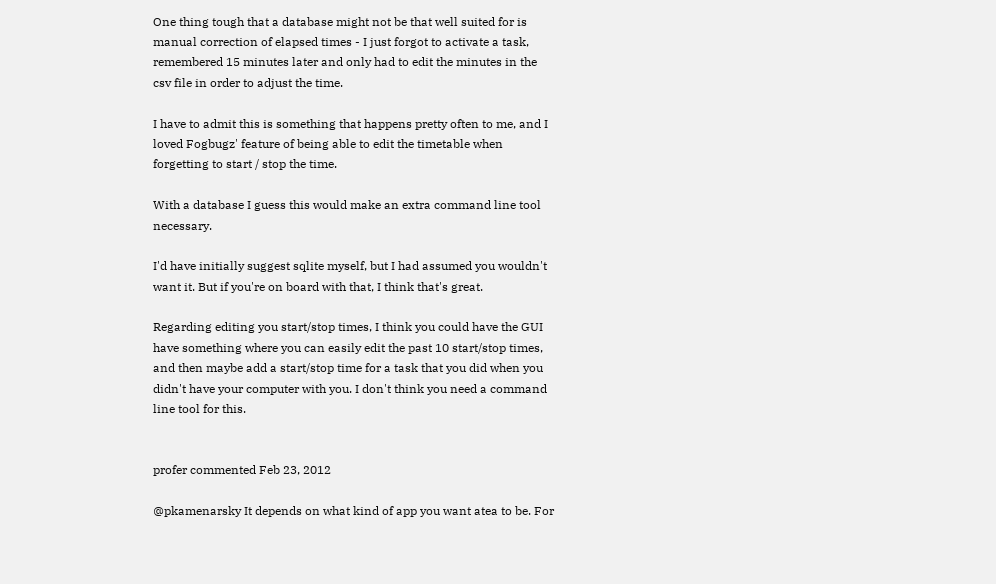One thing tough that a database might not be that well suited for is manual correction of elapsed times - I just forgot to activate a task, remembered 15 minutes later and only had to edit the minutes in the csv file in order to adjust the time.

I have to admit this is something that happens pretty often to me, and I loved Fogbugz' feature of being able to edit the timetable when forgetting to start / stop the time.

With a database I guess this would make an extra command line tool necessary.

I'd have initially suggest sqlite myself, but I had assumed you wouldn't want it. But if you're on board with that, I think that's great.

Regarding editing you start/stop times, I think you could have the GUI have something where you can easily edit the past 10 start/stop times, and then maybe add a start/stop time for a task that you did when you didn't have your computer with you. I don't think you need a command line tool for this.


profer commented Feb 23, 2012

@pkamenarsky It depends on what kind of app you want atea to be. For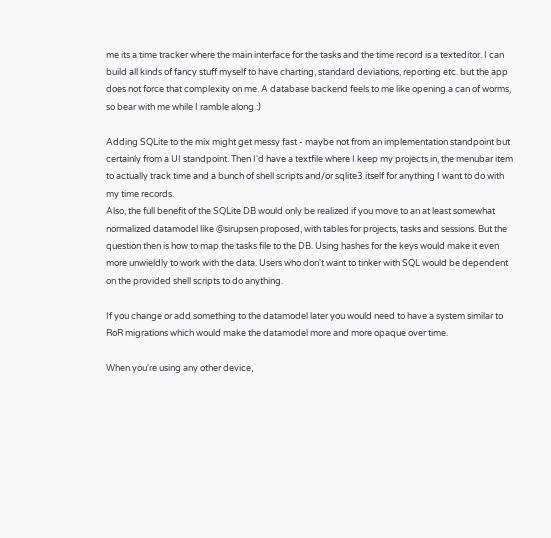me its a time tracker where the main interface for the tasks and the time record is a texteditor. I can build all kinds of fancy stuff myself to have charting, standard deviations, reporting etc. but the app does not force that complexity on me. A database backend feels to me like opening a can of worms, so bear with me while I ramble along :)

Adding SQLite to the mix might get messy fast - maybe not from an implementation standpoint but certainly from a UI standpoint. Then I'd have a textfile where I keep my projects in, the menubar item to actually track time and a bunch of shell scripts and/or sqlite3 itself for anything I want to do with my time records.
Also, the full benefit of the SQLite DB would only be realized if you move to an at least somewhat normalized datamodel like @sirupsen proposed, with tables for projects, tasks and sessions. But the question then is how to map the tasks file to the DB. Using hashes for the keys would make it even more unwieldly to work with the data. Users who don't want to tinker with SQL would be dependent on the provided shell scripts to do anything.

If you change or add something to the datamodel later you would need to have a system similar to RoR migrations which would make the datamodel more and more opaque over time.

When you're using any other device,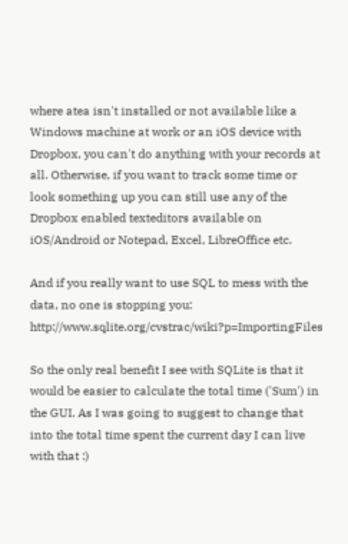where atea isn't installed or not available like a Windows machine at work or an iOS device with Dropbox, you can't do anything with your records at all. Otherwise, if you want to track some time or look something up you can still use any of the Dropbox enabled texteditors available on iOS/Android or Notepad, Excel, LibreOffice etc.

And if you really want to use SQL to mess with the data, no one is stopping you: http://www.sqlite.org/cvstrac/wiki?p=ImportingFiles

So the only real benefit I see with SQLite is that it would be easier to calculate the total time ('Sum') in the GUI. As I was going to suggest to change that into the total time spent the current day I can live with that :)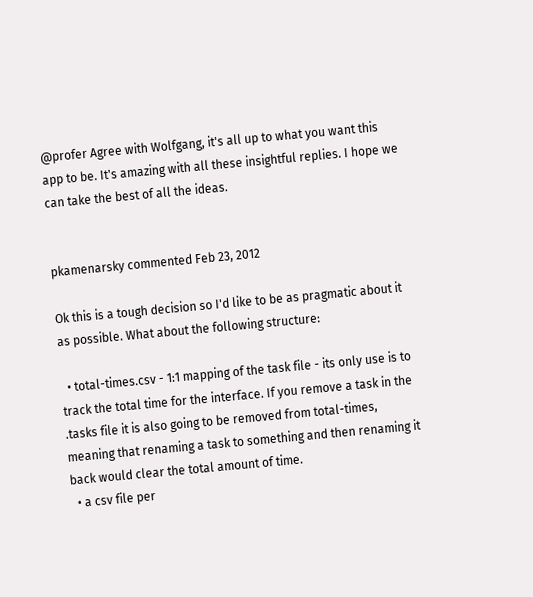@profer Agree with Wolfgang, it's all up to what you want this app to be. It's amazing with all these insightful replies. I hope we can take the best of all the ideas.


pkamenarsky commented Feb 23, 2012

Ok this is a tough decision so I'd like to be as pragmatic about it as possible. What about the following structure:

  • total-times.csv - 1:1 mapping of the task file - its only use is to track the total time for the interface. If you remove a task in the .tasks file it is also going to be removed from total-times, meaning that renaming a task to something and then renaming it back would clear the total amount of time.
  • a csv file per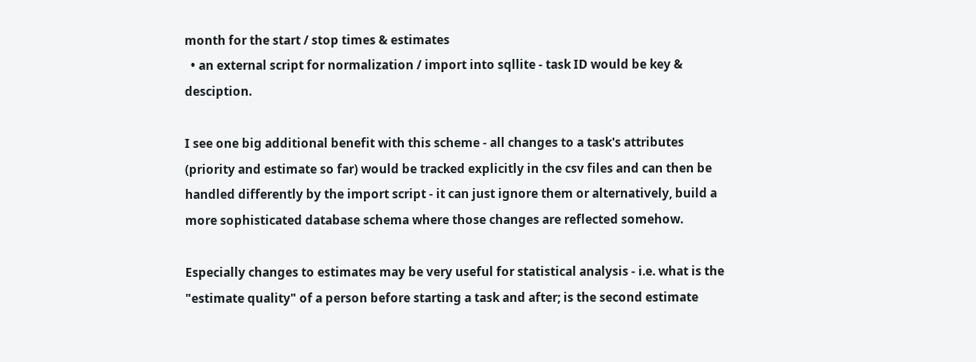month for the start / stop times & estimates
  • an external script for normalization / import into sqllite - task ID would be key & desciption.

I see one big additional benefit with this scheme - all changes to a task's attributes (priority and estimate so far) would be tracked explicitly in the csv files and can then be handled differently by the import script - it can just ignore them or alternatively, build a more sophisticated database schema where those changes are reflected somehow.

Especially changes to estimates may be very useful for statistical analysis - i.e. what is the "estimate quality" of a person before starting a task and after; is the second estimate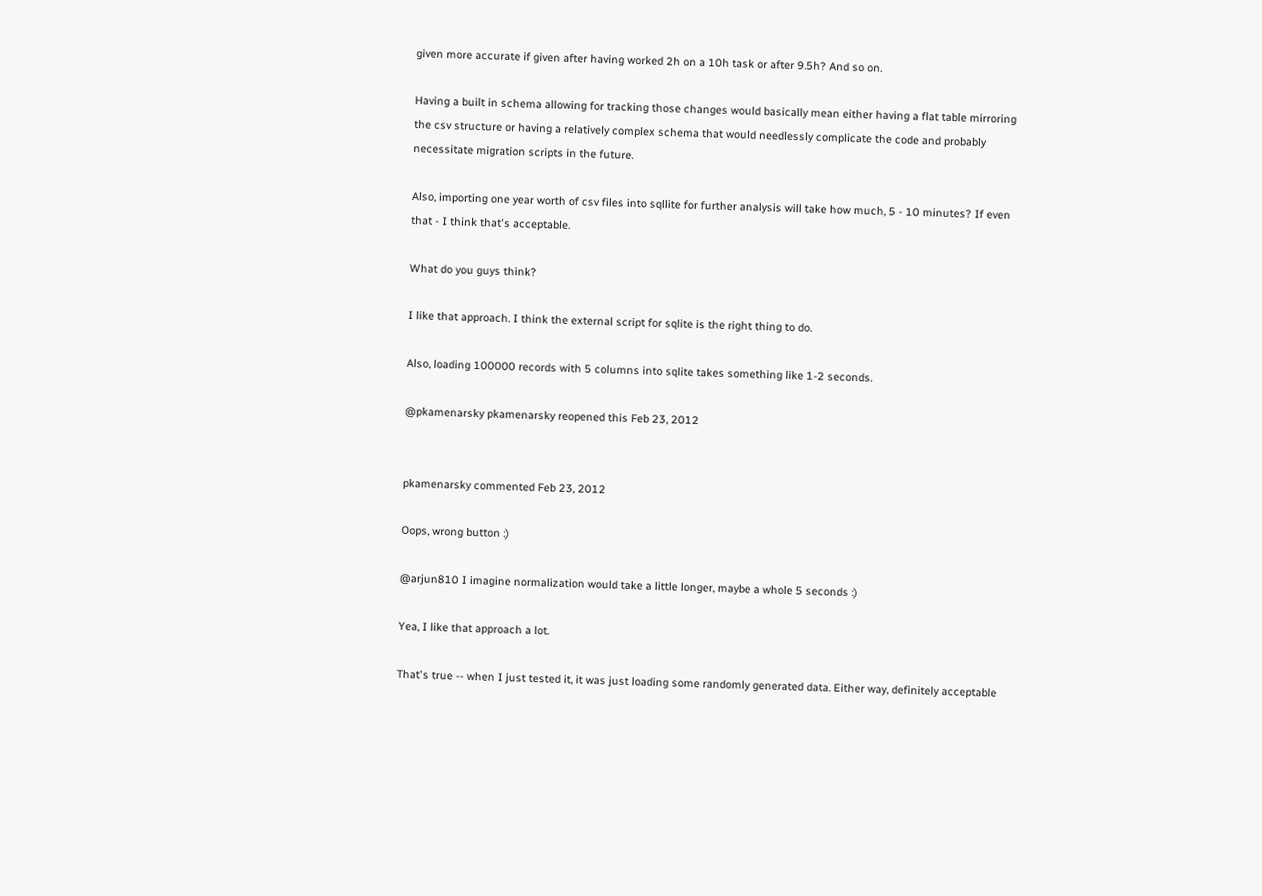given more accurate if given after having worked 2h on a 10h task or after 9.5h? And so on.

Having a built in schema allowing for tracking those changes would basically mean either having a flat table mirroring the csv structure or having a relatively complex schema that would needlessly complicate the code and probably necessitate migration scripts in the future.

Also, importing one year worth of csv files into sqllite for further analysis will take how much, 5 - 10 minutes? If even that - I think that's acceptable.

What do you guys think?

I like that approach. I think the external script for sqlite is the right thing to do.

Also, loading 100000 records with 5 columns into sqlite takes something like 1-2 seconds.

@pkamenarsky pkamenarsky reopened this Feb 23, 2012


pkamenarsky commented Feb 23, 2012

Oops, wrong button :)

@arjun810 I imagine normalization would take a little longer, maybe a whole 5 seconds :)

Yea, I like that approach a lot.

That's true -- when I just tested it, it was just loading some randomly generated data. Either way, definitely acceptable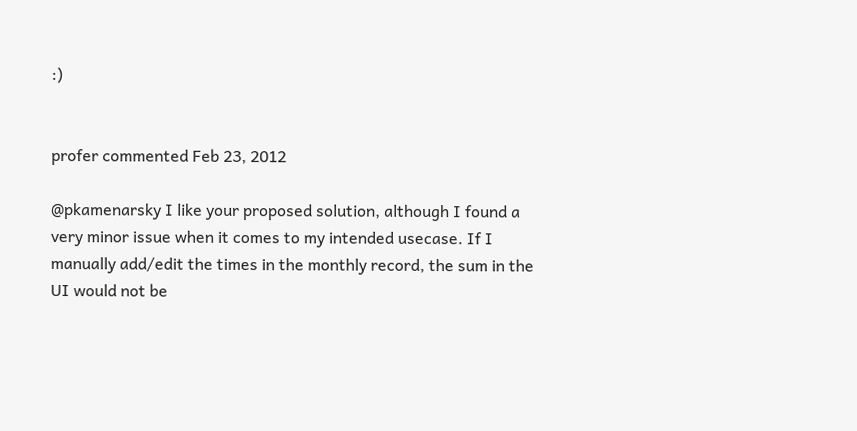:)


profer commented Feb 23, 2012

@pkamenarsky I like your proposed solution, although I found a very minor issue when it comes to my intended usecase. If I manually add/edit the times in the monthly record, the sum in the UI would not be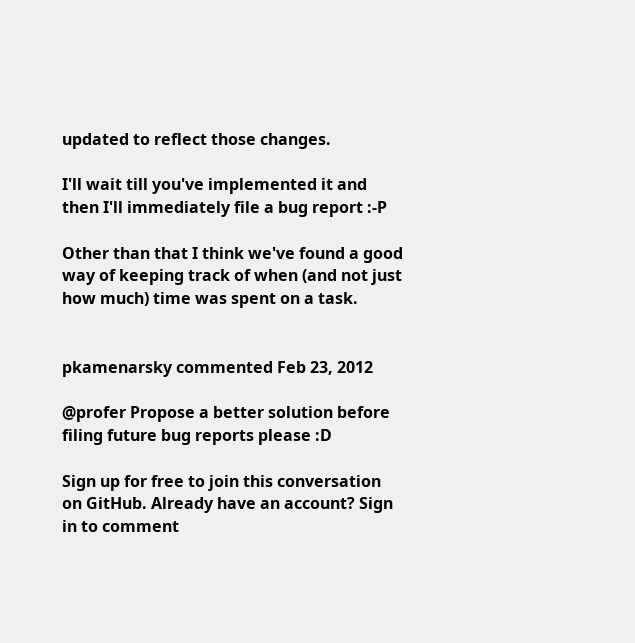updated to reflect those changes.

I'll wait till you've implemented it and then I'll immediately file a bug report :-P

Other than that I think we've found a good way of keeping track of when (and not just how much) time was spent on a task.


pkamenarsky commented Feb 23, 2012

@profer Propose a better solution before filing future bug reports please :D

Sign up for free to join this conversation on GitHub. Already have an account? Sign in to comment